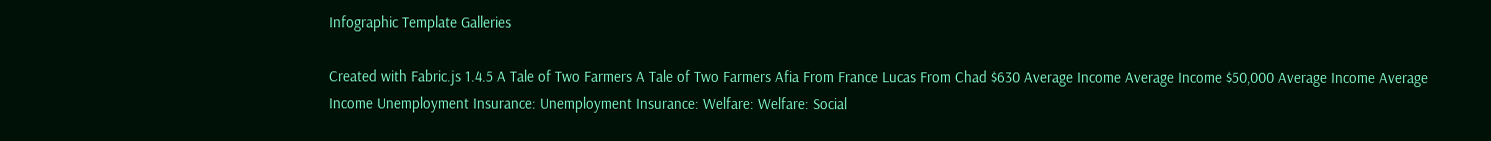Infographic Template Galleries

Created with Fabric.js 1.4.5 A Tale of Two Farmers A Tale of Two Farmers Afia From France Lucas From Chad $630 Average Income Average Income $50,000 Average Income Average Income Unemployment Insurance: Unemployment Insurance: Welfare: Welfare: Social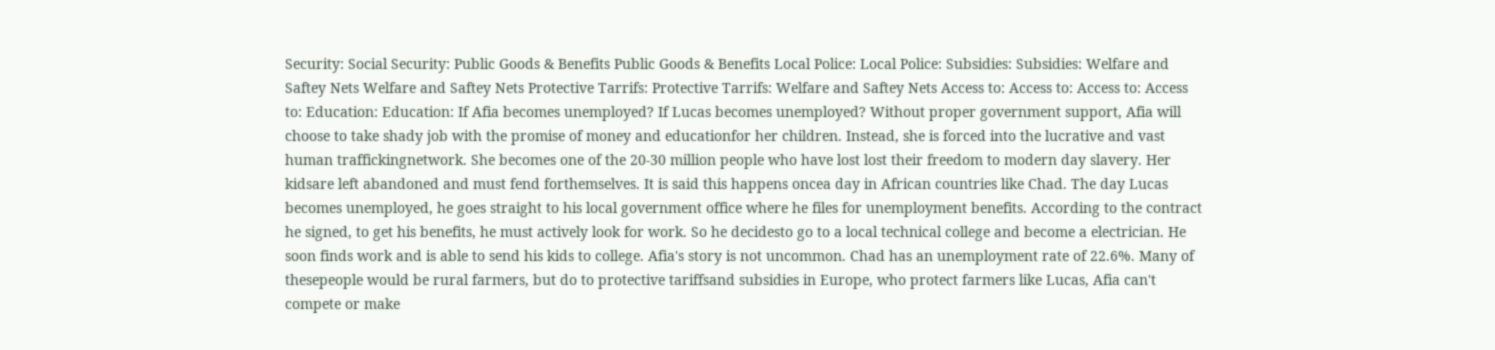Security: Social Security: Public Goods & Benefits Public Goods & Benefits Local Police: Local Police: Subsidies: Subsidies: Welfare and Saftey Nets Welfare and Saftey Nets Protective Tarrifs: Protective Tarrifs: Welfare and Saftey Nets Access to: Access to: Access to: Access to: Education: Education: If Afia becomes unemployed? If Lucas becomes unemployed? Without proper government support, Afia will choose to take shady job with the promise of money and educationfor her children. Instead, she is forced into the lucrative and vast human traffickingnetwork. She becomes one of the 20-30 million people who have lost lost their freedom to modern day slavery. Her kidsare left abandoned and must fend forthemselves. It is said this happens oncea day in African countries like Chad. The day Lucas becomes unemployed, he goes straight to his local government office where he files for unemployment benefits. According to the contract he signed, to get his benefits, he must actively look for work. So he decidesto go to a local technical college and become a electrician. He soon finds work and is able to send his kids to college. Afia's story is not uncommon. Chad has an unemployment rate of 22.6%. Many of thesepeople would be rural farmers, but do to protective tariffsand subsidies in Europe, who protect farmers like Lucas, Afia can't compete or make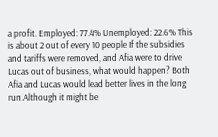a profit. Employed: 77.4% Unemployed: 22.6% This is about 2 out of every 10 people If the subsidies and tariffs were removed, and Afia were to drive Lucas out of business, what would happen? Both Afia and Lucas would lead better lives in the long run.Although it might be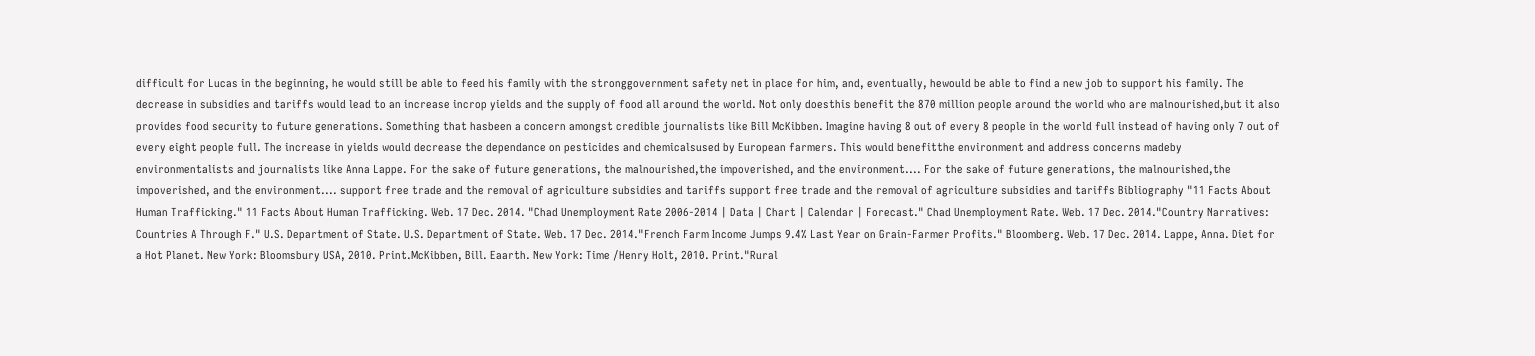difficult for Lucas in the beginning, he would still be able to feed his family with the stronggovernment safety net in place for him, and, eventually, hewould be able to find a new job to support his family. The decrease in subsidies and tariffs would lead to an increase incrop yields and the supply of food all around the world. Not only doesthis benefit the 870 million people around the world who are malnourished,but it also provides food security to future generations. Something that hasbeen a concern amongst credible journalists like Bill McKibben. Imagine having 8 out of every 8 people in the world full instead of having only 7 out of every eight people full. The increase in yields would decrease the dependance on pesticides and chemicalsused by European farmers. This would benefitthe environment and address concerns madeby environmentalists and journalists like Anna Lappe. For the sake of future generations, the malnourished,the impoverished, and the environment.... For the sake of future generations, the malnourished,the impoverished, and the environment.... support free trade and the removal of agriculture subsidies and tariffs support free trade and the removal of agriculture subsidies and tariffs Bibliography "11 Facts About Human Trafficking." 11 Facts About Human Trafficking. Web. 17 Dec. 2014. "Chad Unemployment Rate 2006-2014 | Data | Chart | Calendar | Forecast." Chad Unemployment Rate. Web. 17 Dec. 2014."Country Narratives: Countries A Through F." U.S. Department of State. U.S. Department of State. Web. 17 Dec. 2014."French Farm Income Jumps 9.4% Last Year on Grain-Farmer Profits." Bloomberg. Web. 17 Dec. 2014. Lappe, Anna. Diet for a Hot Planet. New York: Bloomsbury USA, 2010. Print.McKibben, Bill. Eaarth. New York: Time /Henry Holt, 2010. Print."Rural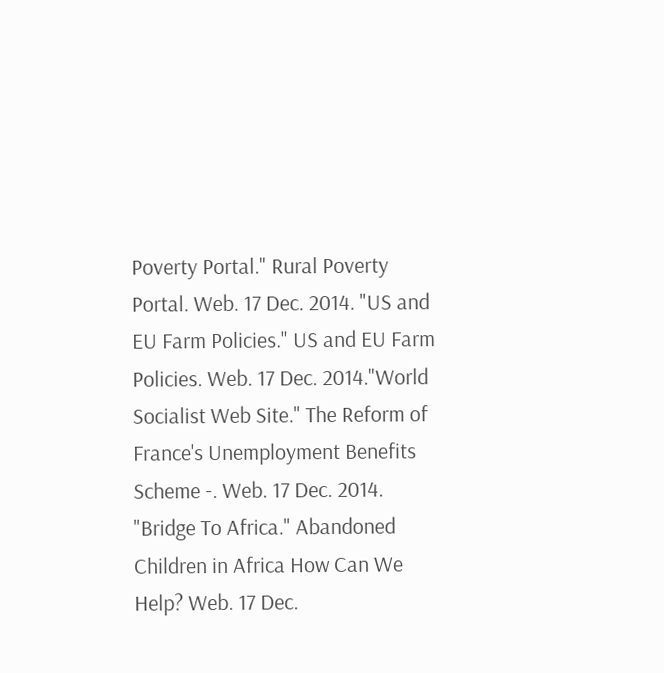Poverty Portal." Rural Poverty Portal. Web. 17 Dec. 2014. "US and EU Farm Policies." US and EU Farm Policies. Web. 17 Dec. 2014."World Socialist Web Site." The Reform of France's Unemployment Benefits Scheme -. Web. 17 Dec. 2014. "Bridge To Africa." Abandoned Children in Africa How Can We Help? Web. 17 Dec.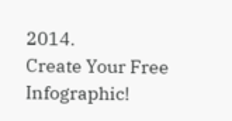2014.
Create Your Free Infographic!